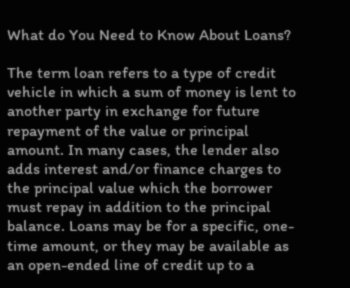What do You Need to Know About Loans?

The term loan refers to a type of credit vehicle in which a sum of money is lent to another party in exchange for future repayment of the value or principal amount. In many cases, the lender also adds interest and/or finance charges to the principal value which the borrower must repay in addition to the principal balance. Loans may be for a specific, one-time amount, or they may be available as an open-ended line of credit up to a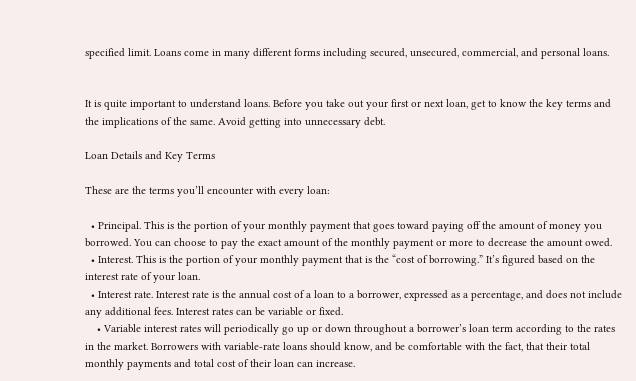specified limit. Loans come in many different forms including secured, unsecured, commercial, and personal loans.


It is quite important to understand loans. Before you take out your first or next loan, get to know the key terms and the implications of the same. Avoid getting into unnecessary debt.

Loan Details and Key Terms

These are the terms you’ll encounter with every loan:

  • Principal. This is the portion of your monthly payment that goes toward paying off the amount of money you borrowed. You can choose to pay the exact amount of the monthly payment or more to decrease the amount owed.
  • Interest. This is the portion of your monthly payment that is the “cost of borrowing.” It’s figured based on the interest rate of your loan.
  • Interest rate. Interest rate is the annual cost of a loan to a borrower, expressed as a percentage, and does not include any additional fees. Interest rates can be variable or fixed.
    • Variable interest rates will periodically go up or down throughout a borrower’s loan term according to the rates in the market. Borrowers with variable-rate loans should know, and be comfortable with the fact, that their total monthly payments and total cost of their loan can increase.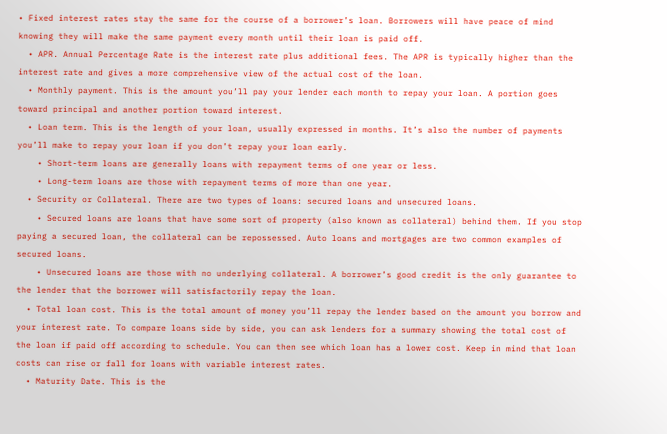• Fixed interest rates stay the same for the course of a borrower’s loan. Borrowers will have peace of mind knowing they will make the same payment every month until their loan is paid off.
  • APR. Annual Percentage Rate is the interest rate plus additional fees. The APR is typically higher than the interest rate and gives a more comprehensive view of the actual cost of the loan.
  • Monthly payment. This is the amount you’ll pay your lender each month to repay your loan. A portion goes toward principal and another portion toward interest.
  • Loan term. This is the length of your loan, usually expressed in months. It’s also the number of payments you’ll make to repay your loan if you don’t repay your loan early.
    • Short-term loans are generally loans with repayment terms of one year or less.
    • Long-term loans are those with repayment terms of more than one year.
  • Security or Collateral. There are two types of loans: secured loans and unsecured loans.
    • Secured loans are loans that have some sort of property (also known as collateral) behind them. If you stop paying a secured loan, the collateral can be repossessed. Auto loans and mortgages are two common examples of secured loans.
    • Unsecured loans are those with no underlying collateral. A borrower’s good credit is the only guarantee to the lender that the borrower will satisfactorily repay the loan.
  • Total loan cost. This is the total amount of money you’ll repay the lender based on the amount you borrow and your interest rate. To compare loans side by side, you can ask lenders for a summary showing the total cost of the loan if paid off according to schedule. You can then see which loan has a lower cost. Keep in mind that loan costs can rise or fall for loans with variable interest rates.
  • Maturity Date. This is the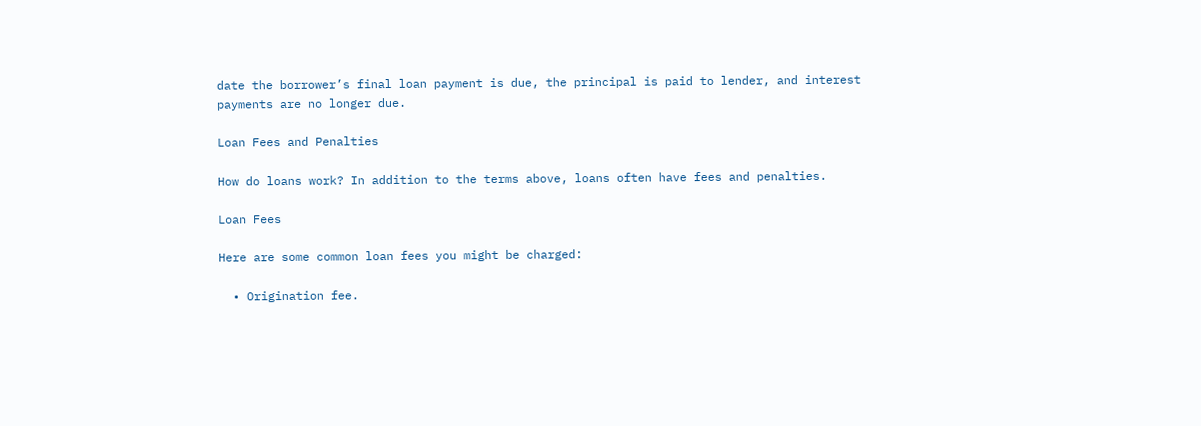date the borrower’s final loan payment is due, the principal is paid to lender, and interest payments are no longer due.

Loan Fees and Penalties

How do loans work? In addition to the terms above, loans often have fees and penalties.

Loan Fees

Here are some common loan fees you might be charged:

  • Origination fee.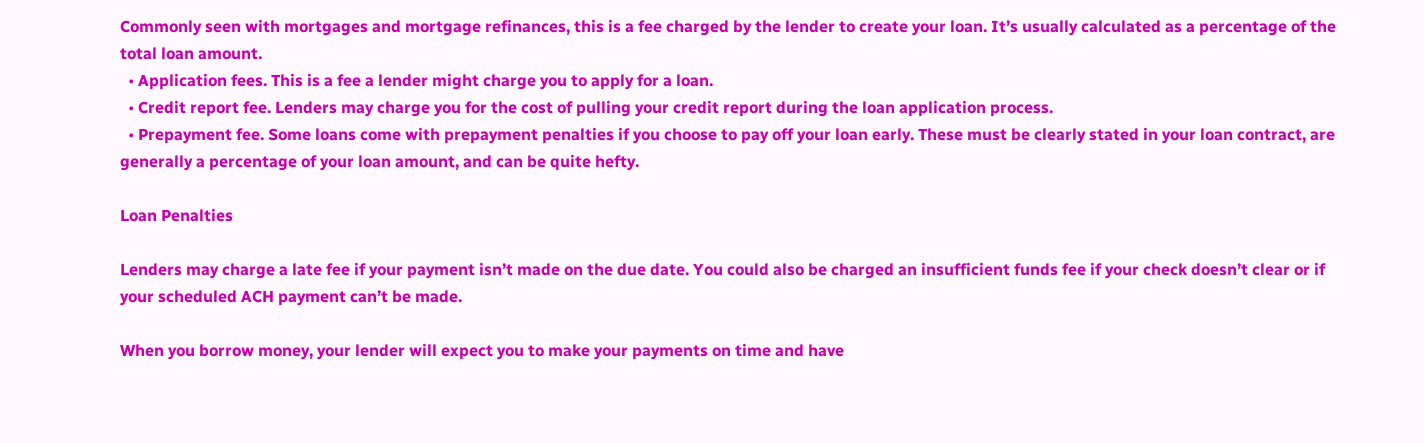Commonly seen with mortgages and mortgage refinances, this is a fee charged by the lender to create your loan. It’s usually calculated as a percentage of the total loan amount.
  • Application fees. This is a fee a lender might charge you to apply for a loan.
  • Credit report fee. Lenders may charge you for the cost of pulling your credit report during the loan application process.
  • Prepayment fee. Some loans come with prepayment penalties if you choose to pay off your loan early. These must be clearly stated in your loan contract, are generally a percentage of your loan amount, and can be quite hefty.

Loan Penalties

Lenders may charge a late fee if your payment isn’t made on the due date. You could also be charged an insufficient funds fee if your check doesn’t clear or if your scheduled ACH payment can’t be made.

When you borrow money, your lender will expect you to make your payments on time and have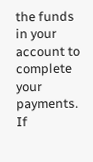the funds in your account to complete your payments. If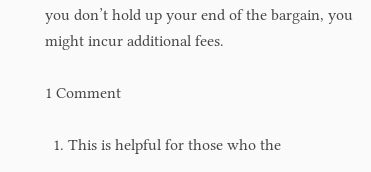you don’t hold up your end of the bargain, you might incur additional fees.

1 Comment

  1. This is helpful for those who the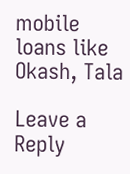mobile loans like Okash, Tala

Leave a Reply